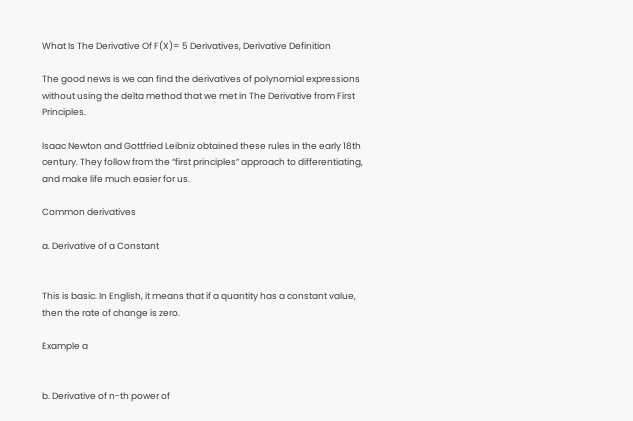What Is The Derivative Of F(X)= 5 Derivatives, Derivative Definition

The good news is we can find the derivatives of polynomial expressions without using the delta method that we met in The Derivative from First Principles.

Isaac Newton and Gottfried Leibniz obtained these rules in the early 18th century. They follow from the “first principles” approach to differentiating, and make life much easier for us.

Common derivatives

a. Derivative of a Constant


This is basic. In English, it means that if a quantity has a constant value, then the rate of change is zero.

Example a


b. Derivative of n-th power of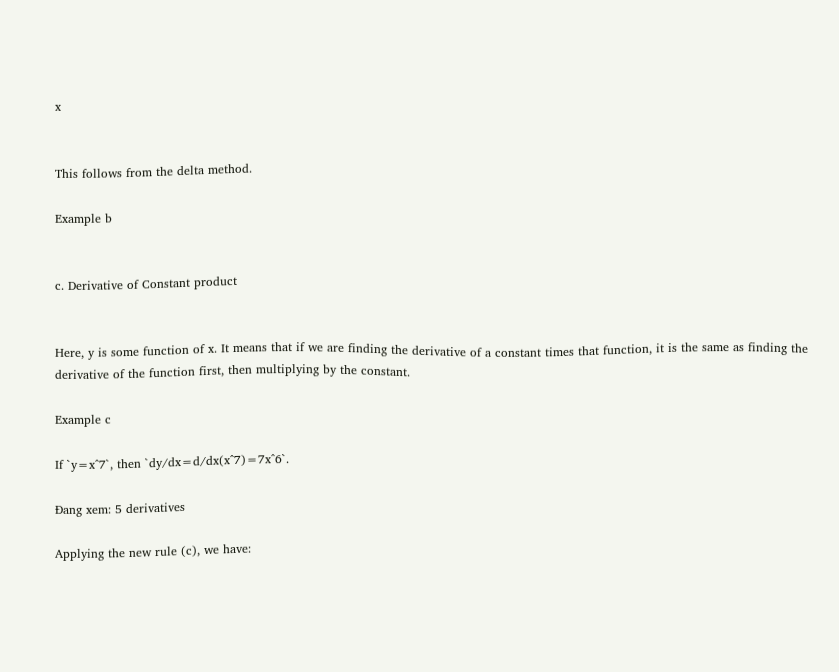x


This follows from the delta method.

Example b


c. Derivative of Constant product


Here, y is some function of x. It means that if we are finding the derivative of a constant times that function, it is the same as finding the derivative of the function first, then multiplying by the constant.

Example c

If `y=x^7`, then `dy/dx=d/dx(x^7)=7x^6`.

Đang xem: 5 derivatives

Applying the new rule (c), we have: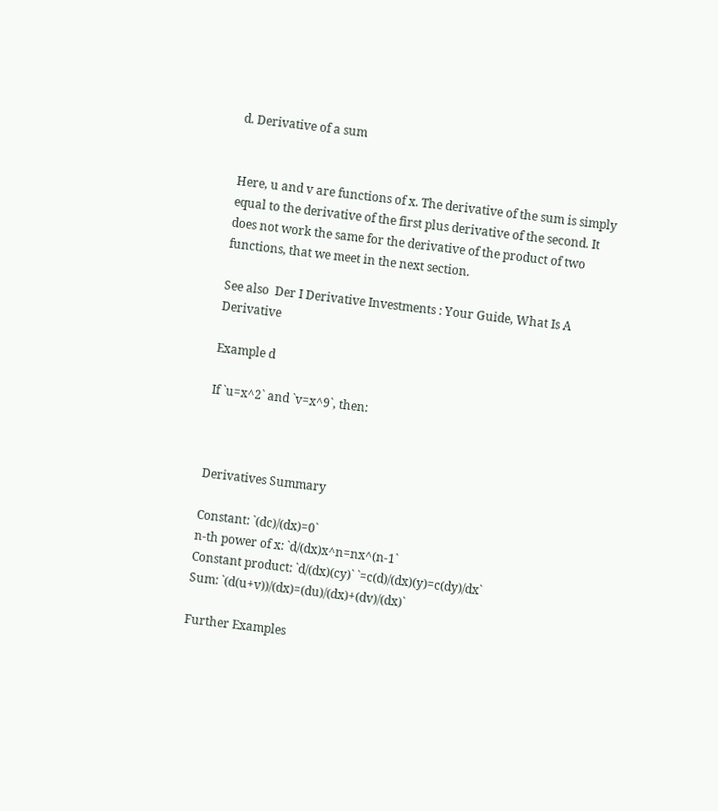d. Derivative of a sum


Here, u and v are functions of x. The derivative of the sum is simply equal to the derivative of the first plus derivative of the second. It does not work the same for the derivative of the product of two functions, that we meet in the next section.

See also  Der I Derivative Investments : Your Guide, What Is A Derivative

Example d

If `u=x^2` and `v=x^9`, then:



Derivatives Summary

Constant: `(dc)/(dx)=0`
n-th power of x: `d/(dx)x^n=nx^(n-1`
Constant product: `d/(dx)(cy)` `=c(d)/(dx)(y)=c(dy)/dx`
Sum: `(d(u+v))/(dx)=(du)/(dx)+(dv)/(dx)`

Further Examples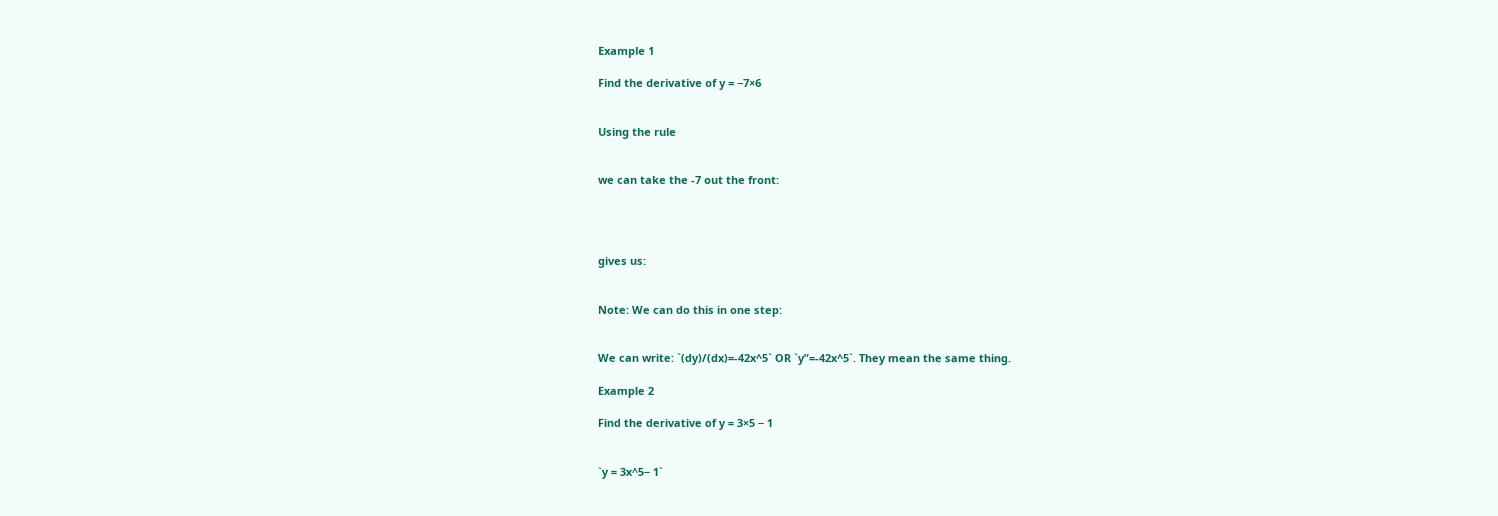Example 1

Find the derivative of y = −7×6


Using the rule


we can take the -7 out the front:




gives us:


Note: We can do this in one step:


We can write: `(dy)/(dx)=-42x^5` OR `y”=-42x^5`. They mean the same thing.

Example 2

Find the derivative of y = 3×5 − 1


`y = 3x^5− 1`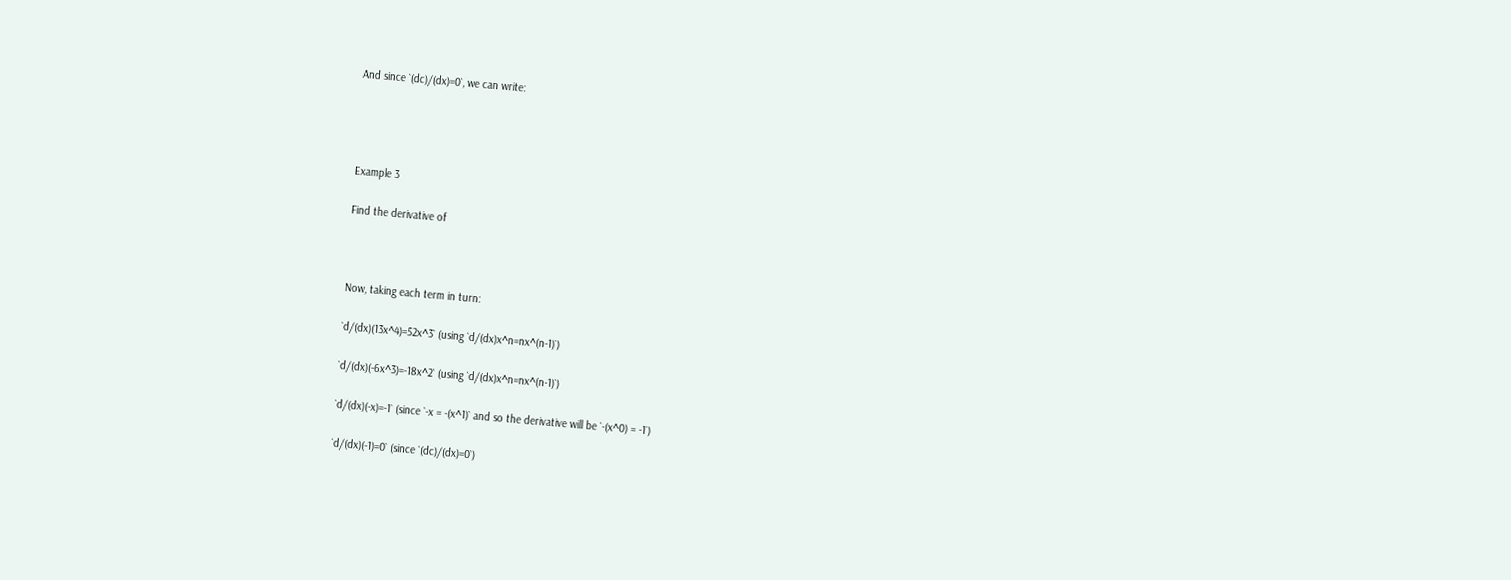And since `(dc)/(dx)=0`, we can write:




Example 3

Find the derivative of



Now, taking each term in turn:

`d/(dx)(13x^4)=52x^3` (using `d/(dx)x^n=nx^(n-1)`)

`d/(dx)(-6x^3)=-18x^2` (using `d/(dx)x^n=nx^(n-1)`)

`d/(dx)(-x)=-1` (since `-x = -(x^1)` and so the derivative will be `-(x^0) = -1`)

`d/(dx)(-1)=0` (since `(dc)/(dx)=0`)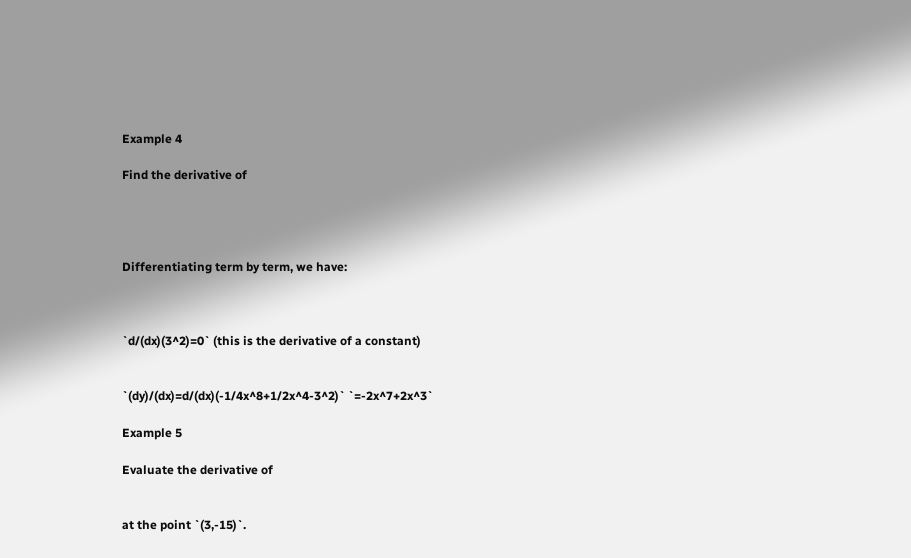Example 4

Find the derivative of




Differentiating term by term, we have:



`d/(dx)(3^2)=0` (this is the derivative of a constant)


`(dy)/(dx)=d/(dx)(-1/4x^8+1/2x^4-3^2)` `=-2x^7+2x^3`

Example 5

Evaluate the derivative of


at the point `(3,-15)`.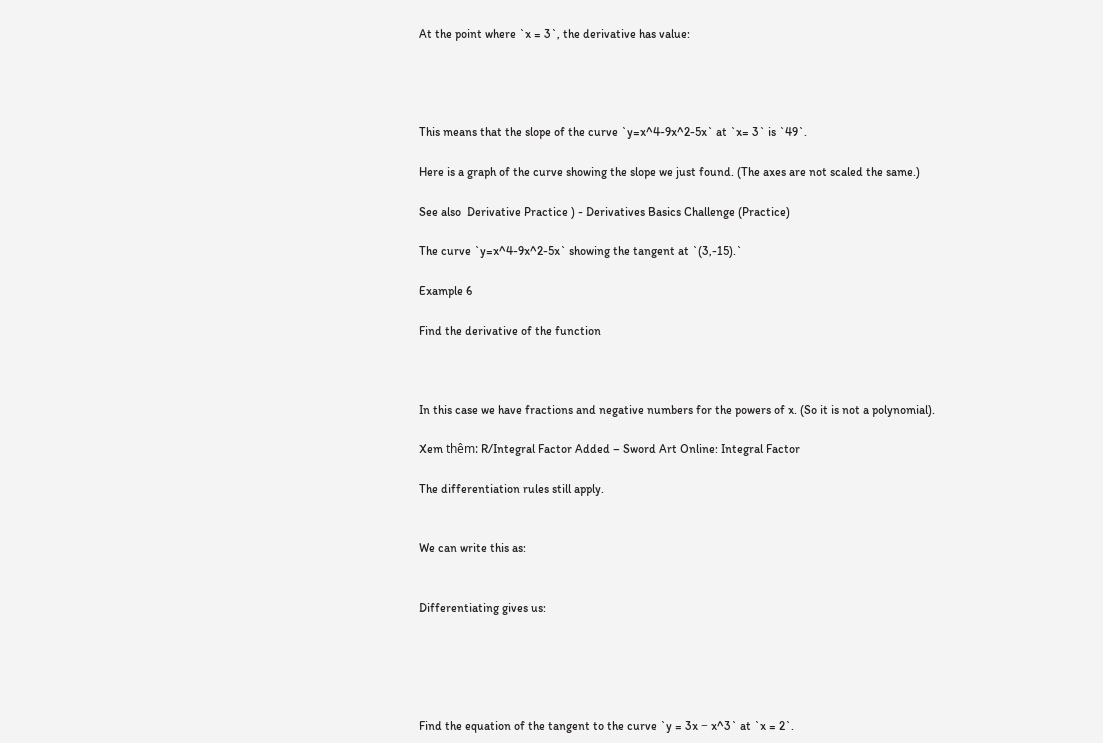At the point where `x = 3`, the derivative has value:




This means that the slope of the curve `y=x^4-9x^2-5x` at `x= 3` is `49`.

Here is a graph of the curve showing the slope we just found. (The axes are not scaled the same.)

See also  Derivative Practice ) - Derivatives Basics Challenge (Practice)

The curve `y=x^4-9x^2-5x` showing the tangent at `(3,-15).`

Example 6

Find the derivative of the function



In this case we have fractions and negative numbers for the powers of x. (So it is not a polynomial).

Xem thêm: R/Integral Factor Added – Sword Art Online: Integral Factor

The differentiation rules still apply.


We can write this as:


Differentiating gives us:





Find the equation of the tangent to the curve `y = 3x − x^3` at `x = 2`.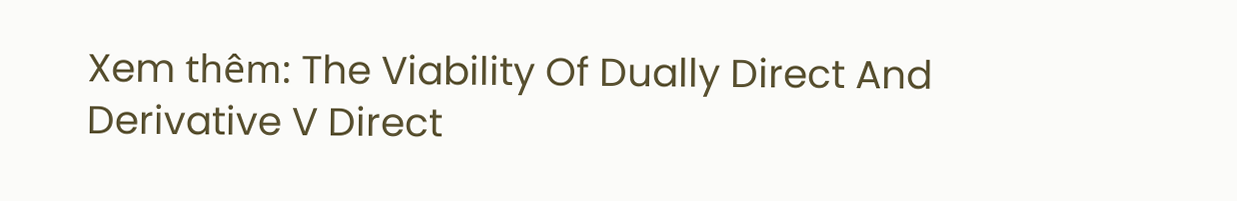Xem thêm: The Viability Of Dually Direct And Derivative V Direct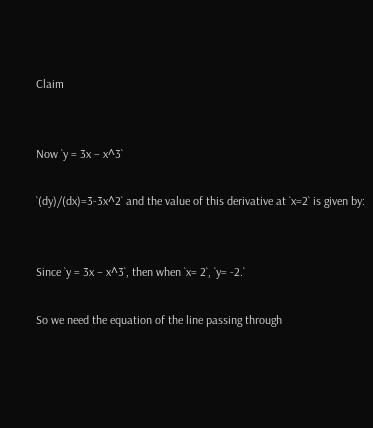Claim


Now `y = 3x − x^3`

`(dy)/(dx)=3-3x^2` and the value of this derivative at `x=2` is given by:


Since `y = 3x − x^3`, then when `x= 2`, `y= -2.`

So we need the equation of the line passing through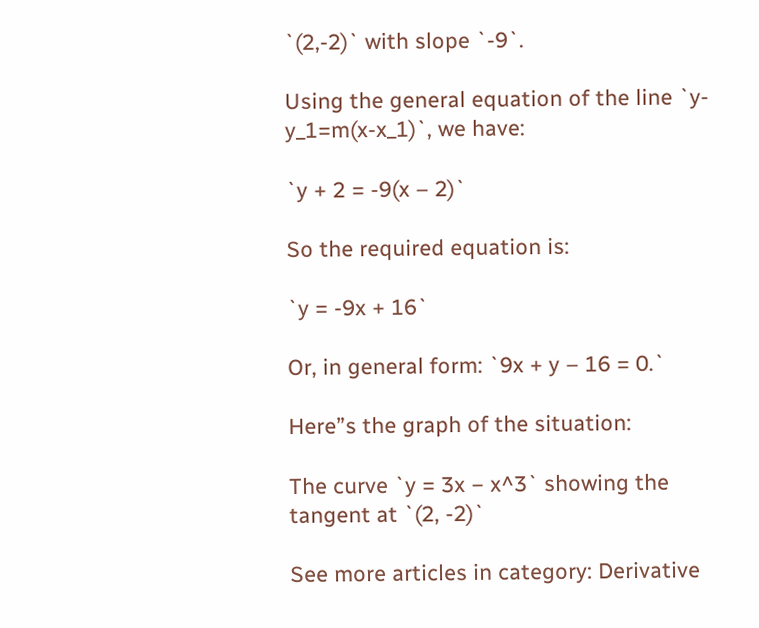`(2,-2)` with slope `-9`.

Using the general equation of the line `y-y_1=m(x-x_1)`, we have:

`y + 2 = -9(x – 2)`

So the required equation is:

`y = -9x + 16`

Or, in general form: `9x + y – 16 = 0.`

Here”s the graph of the situation:

The curve `y = 3x − x^3` showing the tangent at `(2, -2)`

See more articles in category: Derivative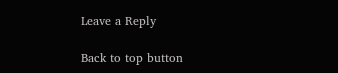Leave a Reply

Back to top button